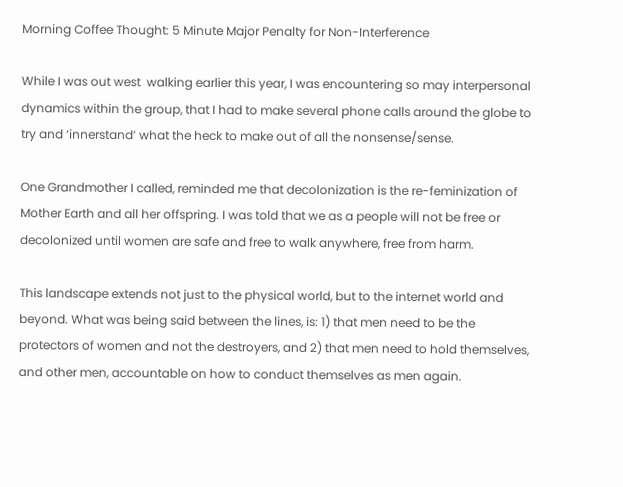Morning Coffee Thought: 5 Minute Major Penalty for Non-Interference

While I was out west  walking earlier this year, I was encountering so may interpersonal dynamics within the group, that I had to make several phone calls around the globe to try and ‘innerstand’ what the heck to make out of all the nonsense/sense.

One Grandmother I called, reminded me that decolonization is the re-feminization of Mother Earth and all her offspring. I was told that we as a people will not be free or decolonized until women are safe and free to walk anywhere, free from harm.

This landscape extends not just to the physical world, but to the internet world and beyond. What was being said between the lines, is: 1) that men need to be the protectors of women and not the destroyers, and 2) that men need to hold themselves, and other men, accountable on how to conduct themselves as men again.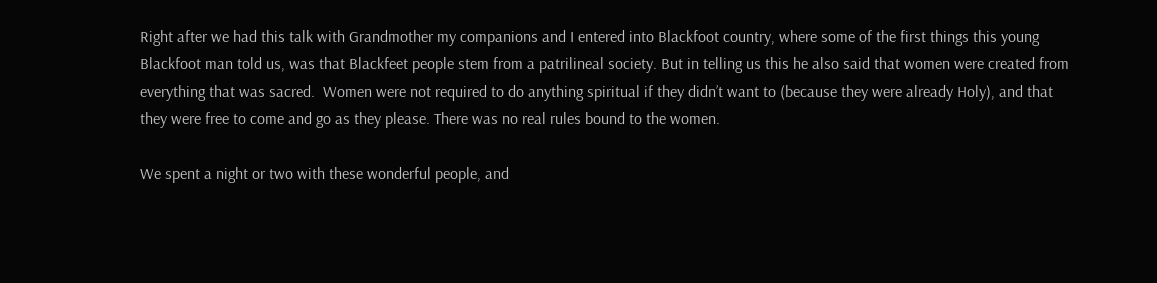Right after we had this talk with Grandmother my companions and I entered into Blackfoot country, where some of the first things this young Blackfoot man told us, was that Blackfeet people stem from a patrilineal society. But in telling us this he also said that women were created from everything that was sacred.  Women were not required to do anything spiritual if they didn’t want to (because they were already Holy), and that they were free to come and go as they please. There was no real rules bound to the women.

We spent a night or two with these wonderful people, and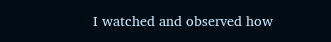I watched and observed how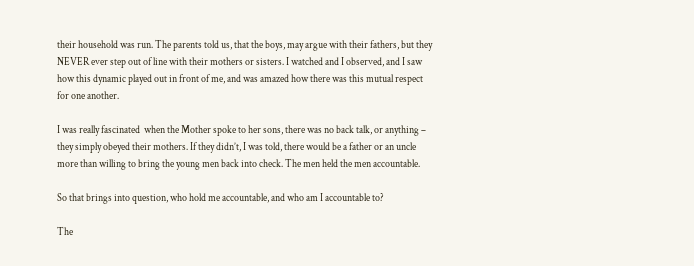their household was run. The parents told us, that the boys, may argue with their fathers, but they NEVER ever step out of line with their mothers or sisters. I watched and I observed, and I saw how this dynamic played out in front of me, and was amazed how there was this mutual respect for one another.

I was really fascinated  when the Mother spoke to her sons, there was no back talk, or anything – they simply obeyed their mothers. If they didn’t, I was told, there would be a father or an uncle more than willing to bring the young men back into check. The men held the men accountable.

So that brings into question, who hold me accountable, and who am I accountable to?

The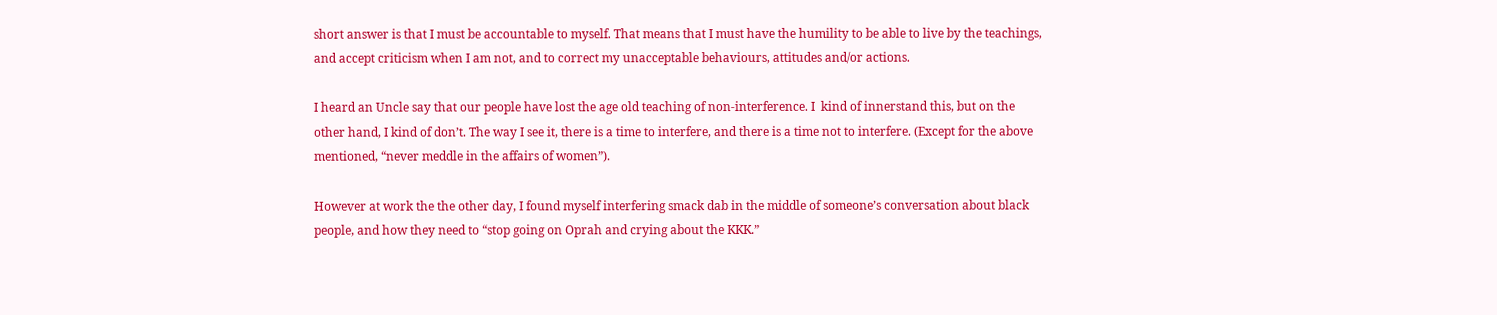short answer is that I must be accountable to myself. That means that I must have the humility to be able to live by the teachings, and accept criticism when I am not, and to correct my unacceptable behaviours, attitudes and/or actions.

I heard an Uncle say that our people have lost the age old teaching of non-interference. I  kind of innerstand this, but on the other hand, I kind of don’t. The way I see it, there is a time to interfere, and there is a time not to interfere. (Except for the above mentioned, “never meddle in the affairs of women”).

However at work the the other day, I found myself interfering smack dab in the middle of someone’s conversation about black people, and how they need to “stop going on Oprah and crying about the KKK.”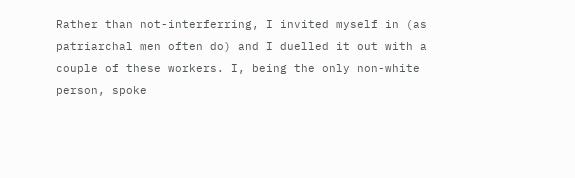Rather than not-interferring, I invited myself in (as patriarchal men often do) and I duelled it out with a couple of these workers. I, being the only non-white person, spoke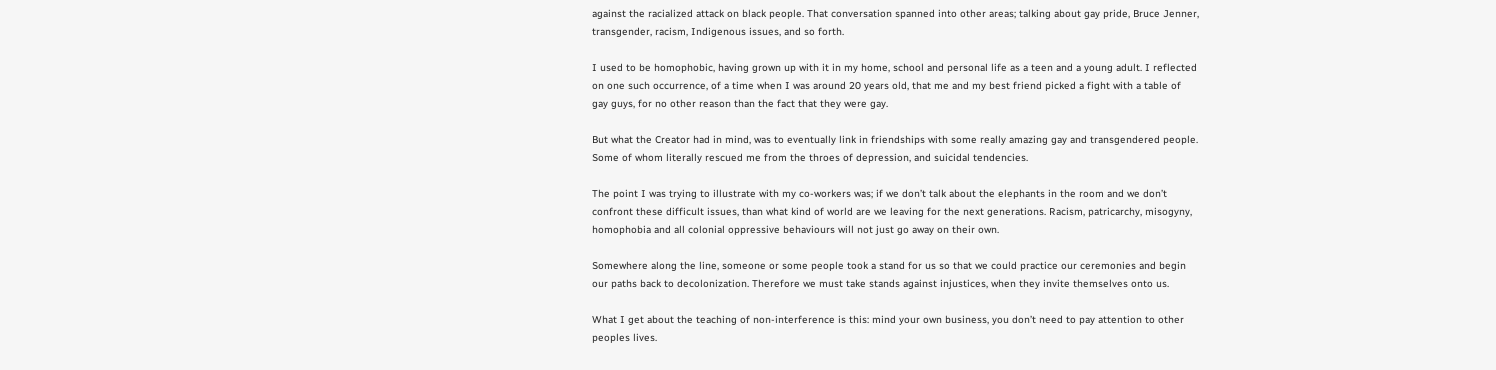against the racialized attack on black people. That conversation spanned into other areas; talking about gay pride, Bruce Jenner, transgender, racism, Indigenous issues, and so forth.

I used to be homophobic, having grown up with it in my home, school and personal life as a teen and a young adult. I reflected on one such occurrence, of a time when I was around 20 years old, that me and my best friend picked a fight with a table of gay guys, for no other reason than the fact that they were gay.

But what the Creator had in mind, was to eventually link in friendships with some really amazing gay and transgendered people. Some of whom literally rescued me from the throes of depression, and suicidal tendencies.

The point I was trying to illustrate with my co-workers was; if we don’t talk about the elephants in the room and we don’t confront these difficult issues, than what kind of world are we leaving for the next generations. Racism, patricarchy, misogyny, homophobia and all colonial oppressive behaviours will not just go away on their own.

Somewhere along the line, someone or some people took a stand for us so that we could practice our ceremonies and begin our paths back to decolonization. Therefore we must take stands against injustices, when they invite themselves onto us.

What I get about the teaching of non-interference is this: mind your own business, you don’t need to pay attention to other peoples lives.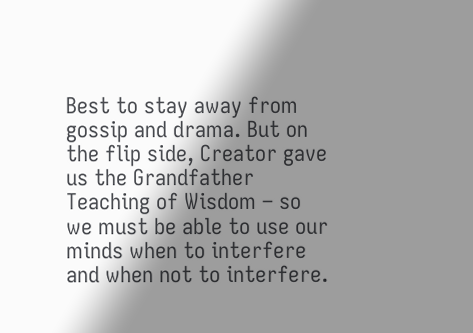Best to stay away from gossip and drama. But on the flip side, Creator gave us the Grandfather Teaching of Wisdom – so we must be able to use our minds when to interfere and when not to interfere.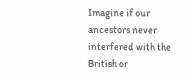Imagine if our ancestors never interfered with the British or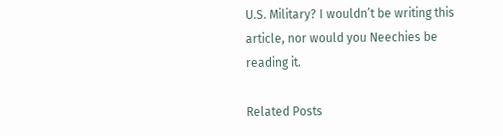U.S. Military? I wouldn’t be writing this article, nor would you Neechies be reading it.

Related Posts